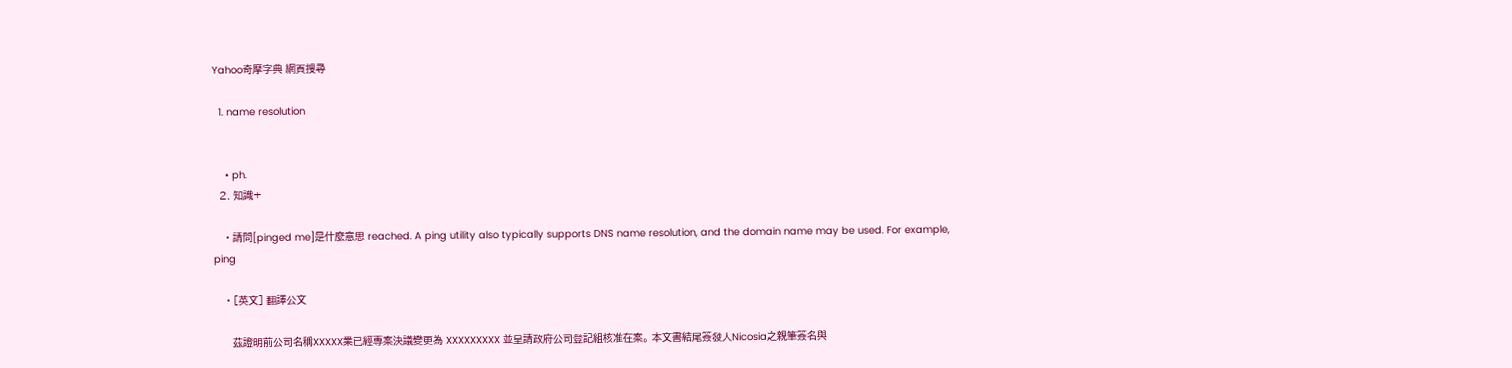Yahoo奇摩字典 網頁搜尋

  1. name resolution


    • ph.
  2. 知識+

    • 請問[pinged me]是什麼意思 reached. A ping utility also typically supports DNS name resolution, and the domain name may be used. For example, ping

    • [英文] 翻譯公文

      茲證明前公司名稱XXXXX業已經專案決議變更為 XXXXXXXXX 並呈請政府公司登記組核准在案。 本文書結尾簽發人Nicosia之親筆簽名與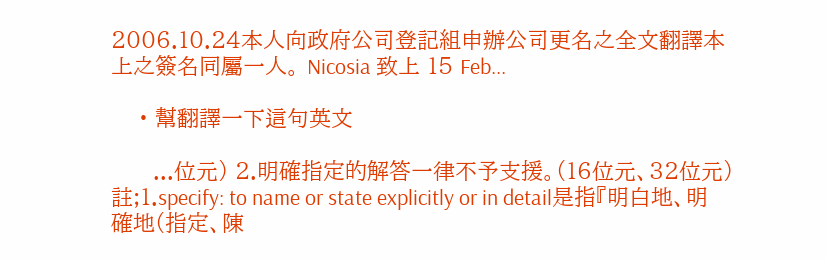2006.10.24本人向政府公司登記組申辦公司更名之全文翻譯本上之簽名同屬一人。 Nicosia 致上 15 Feb...

    • 幫翻譯一下這句英文

      ...位元) 2.明確指定的解答一律不予支援。(16位元、32位元) 註;1.specify: to name or state explicitly or in detail是指『明白地、明確地(指定、陳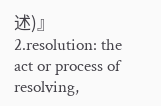述)』2.resolution: the act or process of resolving,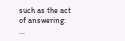such as the act of answering: ...